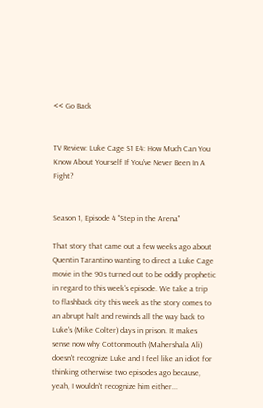<< Go Back


TV Review: Luke Cage S1 E4: How Much Can You Know About Yourself If You've Never Been In A Fight?


Season 1, Episode 4 "Step in the Arena"

That story that came out a few weeks ago about Quentin Tarantino wanting to direct a Luke Cage movie in the 90s turned out to be oddly prophetic in regard to this week's episode. We take a trip to flashback city this week as the story comes to an abrupt halt and rewinds all the way back to Luke's (Mike Colter) days in prison. It makes sense now why Cottonmouth (Mahershala Ali) doesn't recognize Luke and I feel like an idiot for thinking otherwise two episodes ago because, yeah, I wouldn't recognize him either...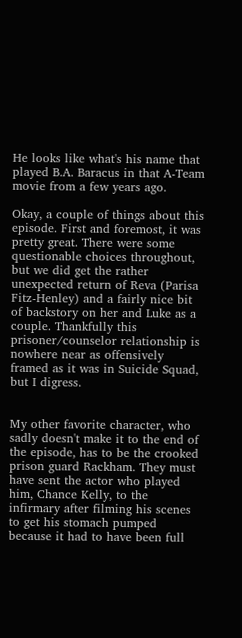He looks like what's his name that played B.A. Baracus in that A-Team movie from a few years ago.

Okay, a couple of things about this episode. First and foremost, it was pretty great. There were some questionable choices throughout, but we did get the rather unexpected return of Reva (Parisa Fitz-Henley) and a fairly nice bit of backstory on her and Luke as a couple. Thankfully this prisoner/counselor relationship is nowhere near as offensively framed as it was in Suicide Squad, but I digress.


My other favorite character, who sadly doesn't make it to the end of the episode, has to be the crooked prison guard Rackham. They must have sent the actor who played him, Chance Kelly, to the infirmary after filming his scenes to get his stomach pumped because it had to have been full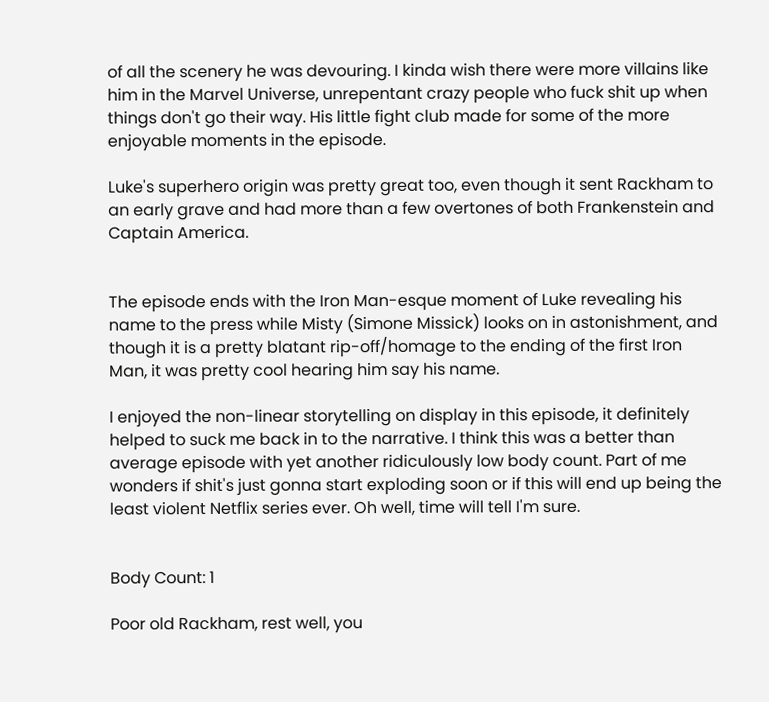of all the scenery he was devouring. I kinda wish there were more villains like him in the Marvel Universe, unrepentant crazy people who fuck shit up when things don't go their way. His little fight club made for some of the more enjoyable moments in the episode.

Luke's superhero origin was pretty great too, even though it sent Rackham to an early grave and had more than a few overtones of both Frankenstein and Captain America.


The episode ends with the Iron Man-esque moment of Luke revealing his name to the press while Misty (Simone Missick) looks on in astonishment, and though it is a pretty blatant rip-off/homage to the ending of the first Iron Man, it was pretty cool hearing him say his name.

I enjoyed the non-linear storytelling on display in this episode, it definitely helped to suck me back in to the narrative. I think this was a better than average episode with yet another ridiculously low body count. Part of me wonders if shit's just gonna start exploding soon or if this will end up being the least violent Netflix series ever. Oh well, time will tell I'm sure.


Body Count: 1

Poor old Rackham, rest well, you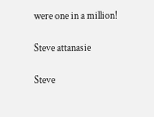were one in a million!

Steve attanasie

Steve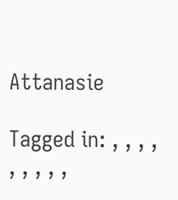Attanasie

Tagged in: , , , , , , , , ,